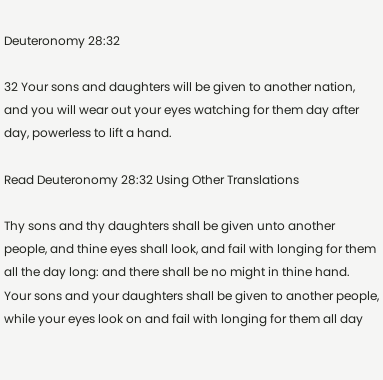Deuteronomy 28:32

32 Your sons and daughters will be given to another nation, and you will wear out your eyes watching for them day after day, powerless to lift a hand.

Read Deuteronomy 28:32 Using Other Translations

Thy sons and thy daughters shall be given unto another people, and thine eyes shall look, and fail with longing for them all the day long: and there shall be no might in thine hand.
Your sons and your daughters shall be given to another people, while your eyes look on and fail with longing for them all day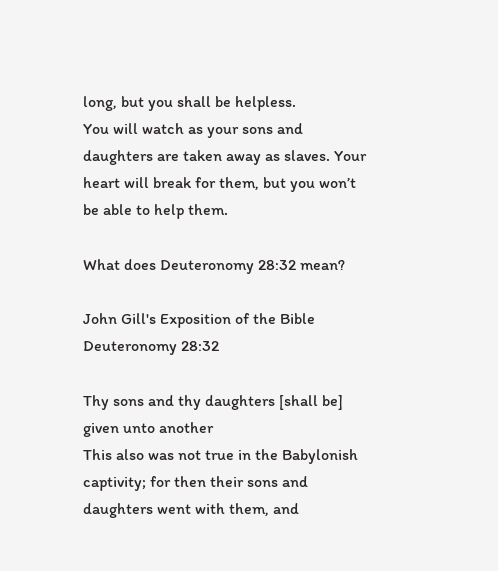long, but you shall be helpless.
You will watch as your sons and daughters are taken away as slaves. Your heart will break for them, but you won’t be able to help them.

What does Deuteronomy 28:32 mean?

John Gill's Exposition of the Bible
Deuteronomy 28:32

Thy sons and thy daughters [shall be] given unto another
This also was not true in the Babylonish captivity; for then their sons and daughters went with them, and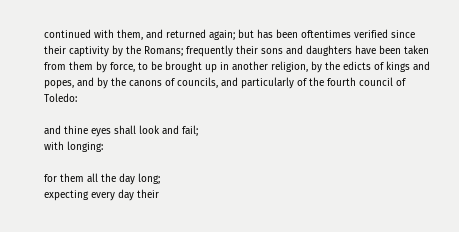continued with them, and returned again; but has been oftentimes verified since their captivity by the Romans; frequently their sons and daughters have been taken from them by force, to be brought up in another religion, by the edicts of kings and popes, and by the canons of councils, and particularly of the fourth council of Toledo:

and thine eyes shall look and fail;
with longing:

for them all the day long;
expecting every day their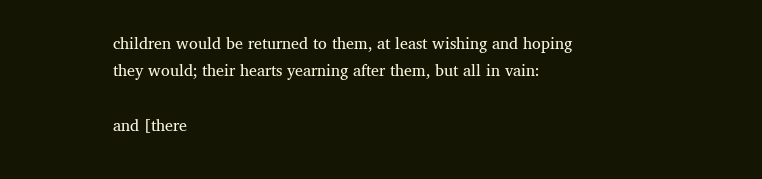children would be returned to them, at least wishing and hoping they would; their hearts yearning after them, but all in vain:

and [there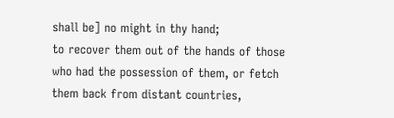shall be] no might in thy hand;
to recover them out of the hands of those who had the possession of them, or fetch them back from distant countries,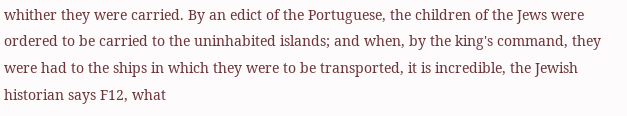whither they were carried. By an edict of the Portuguese, the children of the Jews were ordered to be carried to the uninhabited islands; and when, by the king's command, they were had to the ships in which they were to be transported, it is incredible, the Jewish historian says F12, what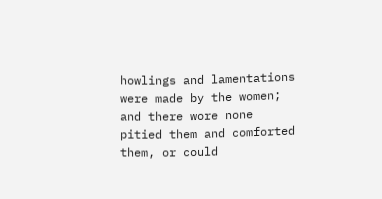howlings and lamentations were made by the women; and there wore none pitied them and comforted them, or could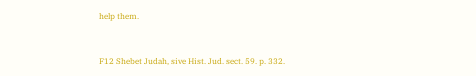help them.


F12 Shebet Judah, sive Hist. Jud. sect. 59. p. 332.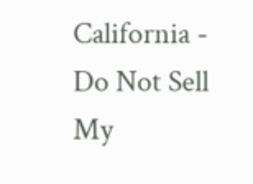California - Do Not Sell My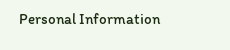Personal Information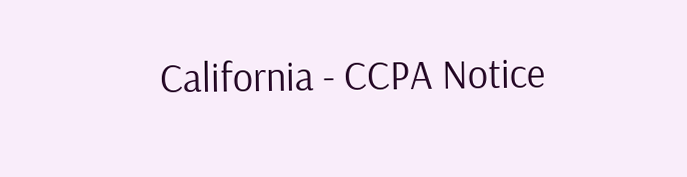California - CCPA Notice